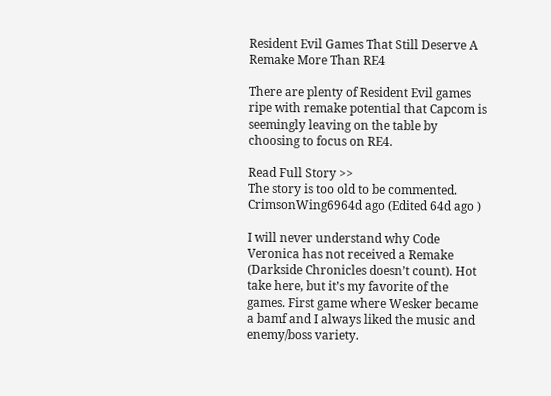Resident Evil Games That Still Deserve A Remake More Than RE4

There are plenty of Resident Evil games ripe with remake potential that Capcom is seemingly leaving on the table by choosing to focus on RE4.

Read Full Story >>
The story is too old to be commented.
CrimsonWing6964d ago (Edited 64d ago )

I will never understand why Code Veronica has not received a Remake (Darkside Chronicles doesn’t count). Hot take here, but it’s my favorite of the games. First game where Wesker became a bamf and I always liked the music and enemy/boss variety.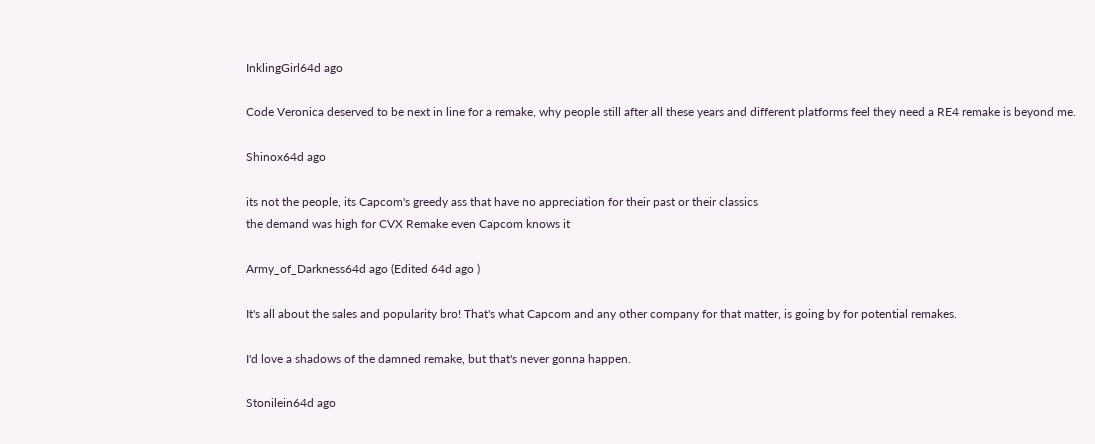InklingGirl64d ago

Code Veronica deserved to be next in line for a remake, why people still after all these years and different platforms feel they need a RE4 remake is beyond me.

Shinox64d ago

its not the people, its Capcom's greedy ass that have no appreciation for their past or their classics
the demand was high for CVX Remake even Capcom knows it

Army_of_Darkness64d ago (Edited 64d ago )

It's all about the sales and popularity bro! That's what Capcom and any other company for that matter, is going by for potential remakes.

I'd love a shadows of the damned remake, but that's never gonna happen.

Stonilein64d ago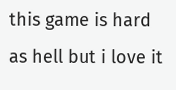this game is hard as hell but i love it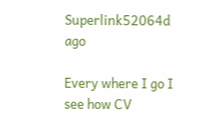Superlink52064d ago

Every where I go I see how CV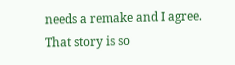needs a remake and I agree. That story is so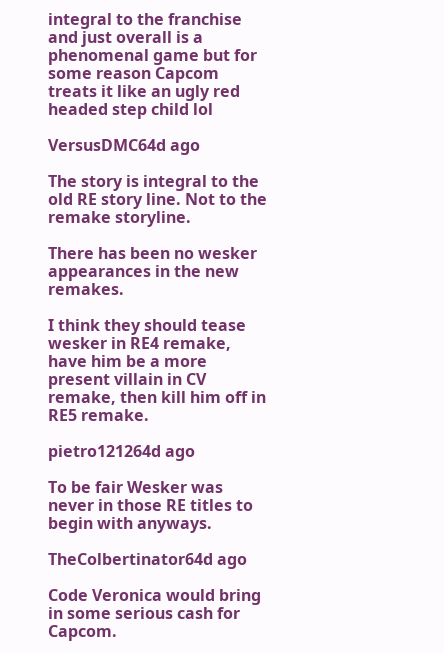integral to the franchise and just overall is a phenomenal game but for some reason Capcom treats it like an ugly red headed step child lol

VersusDMC64d ago

The story is integral to the old RE story line. Not to the remake storyline.

There has been no wesker appearances in the new remakes.

I think they should tease wesker in RE4 remake, have him be a more present villain in CV remake, then kill him off in RE5 remake.

pietro121264d ago

To be fair Wesker was never in those RE titles to begin with anyways.

TheColbertinator64d ago

Code Veronica would bring in some serious cash for Capcom.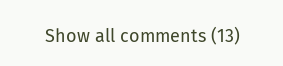Show all comments (13)